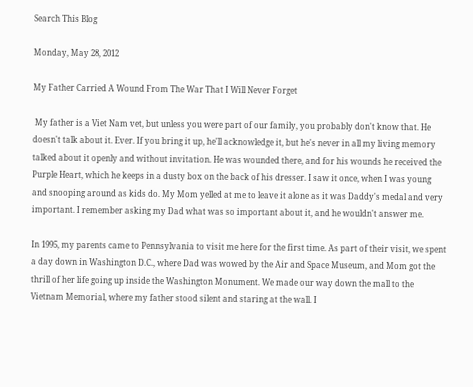Search This Blog

Monday, May 28, 2012

My Father Carried A Wound From The War That I Will Never Forget

 My father is a Viet Nam vet, but unless you were part of our family, you probably don't know that. He doesn't talk about it. Ever. If you bring it up, he'll acknowledge it, but he's never in all my living memory talked about it openly and without invitation. He was wounded there, and for his wounds he received the Purple Heart, which he keeps in a dusty box on the back of his dresser. I saw it once, when I was young and snooping around as kids do. My Mom yelled at me to leave it alone as it was Daddy's medal and very important. I remember asking my Dad what was so important about it, and he wouldn't answer me.

In 1995, my parents came to Pennsylvania to visit me here for the first time. As part of their visit, we spent a day down in Washington D.C., where Dad was wowed by the Air and Space Museum, and Mom got the thrill of her life going up inside the Washington Monument. We made our way down the mall to the Vietnam Memorial, where my father stood silent and staring at the wall. I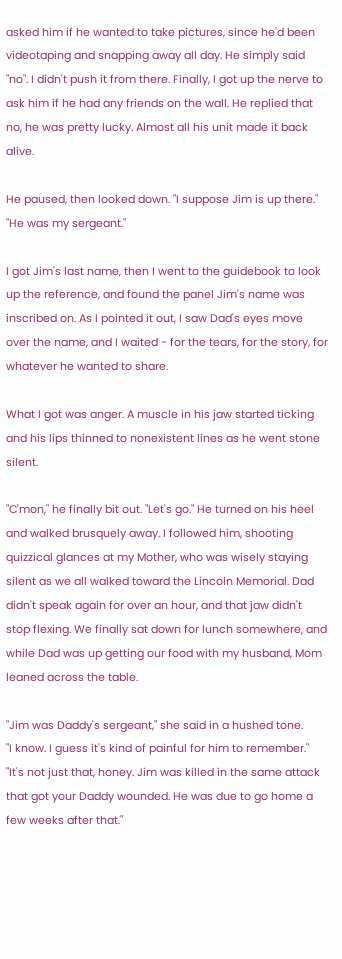asked him if he wanted to take pictures, since he'd been videotaping and snapping away all day. He simply said "no". I didn't push it from there. Finally, I got up the nerve to ask him if he had any friends on the wall. He replied that no, he was pretty lucky. Almost all his unit made it back alive.

He paused, then looked down. "I suppose Jim is up there."
"He was my sergeant."

I got Jim's last name, then I went to the guidebook to look up the reference, and found the panel Jim's name was inscribed on. As I pointed it out, I saw Dad's eyes move over the name, and I waited - for the tears, for the story, for whatever he wanted to share.

What I got was anger. A muscle in his jaw started ticking and his lips thinned to nonexistent lines as he went stone silent.

"C'mon," he finally bit out. "Let's go." He turned on his heel and walked brusquely away. I followed him, shooting quizzical glances at my Mother, who was wisely staying silent as we all walked toward the Lincoln Memorial. Dad didn't speak again for over an hour, and that jaw didn't stop flexing. We finally sat down for lunch somewhere, and while Dad was up getting our food with my husband, Mom leaned across the table.

"Jim was Daddy's sergeant," she said in a hushed tone.
"I know. I guess it's kind of painful for him to remember."
"It's not just that, honey. Jim was killed in the same attack that got your Daddy wounded. He was due to go home a few weeks after that."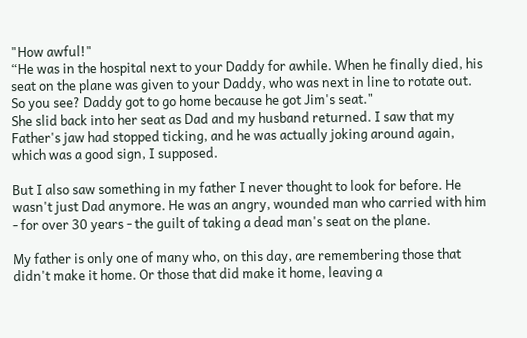"How awful!"
“He was in the hospital next to your Daddy for awhile. When he finally died, his seat on the plane was given to your Daddy, who was next in line to rotate out. So you see? Daddy got to go home because he got Jim's seat."
She slid back into her seat as Dad and my husband returned. I saw that my Father's jaw had stopped ticking, and he was actually joking around again, which was a good sign, I supposed.

But I also saw something in my father I never thought to look for before. He wasn't just Dad anymore. He was an angry, wounded man who carried with him - for over 30 years - the guilt of taking a dead man's seat on the plane.

My father is only one of many who, on this day, are remembering those that didn't make it home. Or those that did make it home, leaving a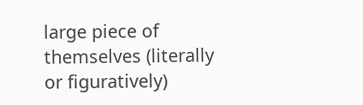large piece of themselves (literally or figuratively)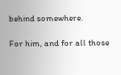behind somewhere.

For him, and for all those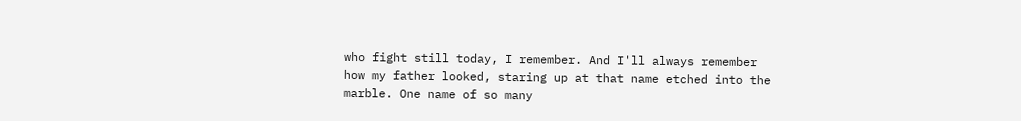who fight still today, I remember. And I'll always remember how my father looked, staring up at that name etched into the marble. One name of so many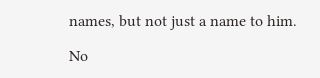names, but not just a name to him.

No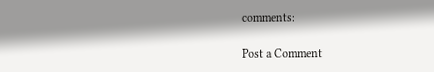comments:

Post a Comment